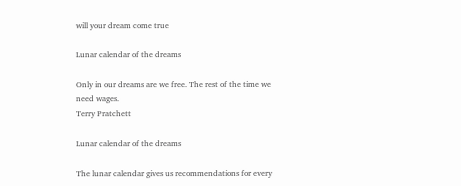will your dream come true

Lunar calendar of the dreams

Only in our dreams are we free. The rest of the time we need wages.
Terry Pratchett

Lunar calendar of the dreams

The lunar calendar gives us recommendations for every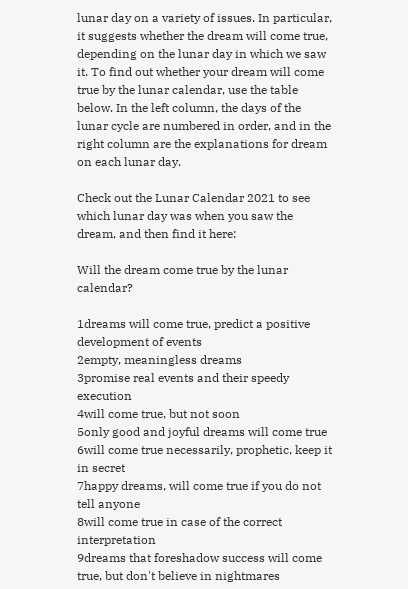lunar day on a variety of issues. In particular, it suggests whether the dream will come true, depending on the lunar day in which we saw it. To find out whether your dream will come true by the lunar calendar, use the table below. In the left column, the days of the lunar cycle are numbered in order, and in the right column are the explanations for dream on each lunar day.

Check out the Lunar Calendar 2021 to see which lunar day was when you saw the dream, and then find it here:

Will the dream come true by the lunar calendar?

1dreams will come true, predict a positive development of events
2empty, meaningless dreams
3promise real events and their speedy execution
4will come true, but not soon
5only good and joyful dreams will come true
6will come true necessarily, prophetic, keep it in secret
7happy dreams, will come true if you do not tell anyone
8will come true in case of the correct interpretation
9dreams that foreshadow success will come true, but don't believe in nightmares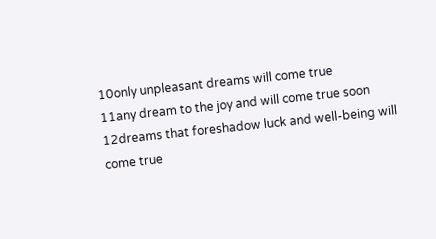10only unpleasant dreams will come true
11any dream to the joy and will come true soon
12dreams that foreshadow luck and well-being will come true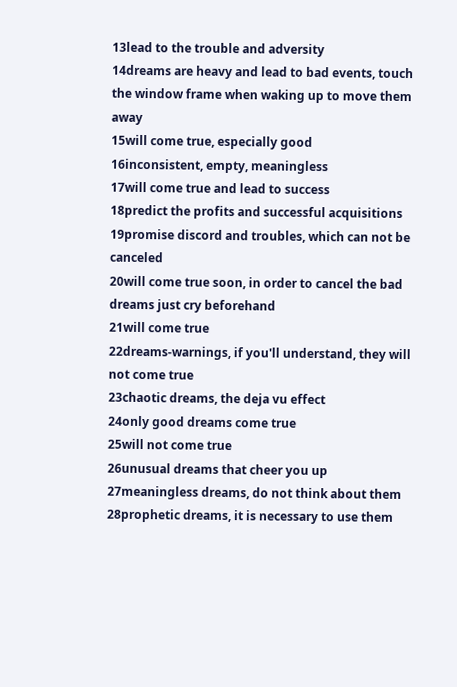13lead to the trouble and adversity
14dreams are heavy and lead to bad events, touch the window frame when waking up to move them away
15will come true, especially good
16inconsistent, empty, meaningless
17will come true and lead to success
18predict the profits and successful acquisitions
19promise discord and troubles, which can not be canceled
20will come true soon, in order to cancel the bad dreams just cry beforehand
21will come true
22dreams-warnings, if you'll understand, they will not come true
23chaotic dreams, the deja vu effect
24only good dreams come true
25will not come true
26unusual dreams that cheer you up
27meaningless dreams, do not think about them
28prophetic dreams, it is necessary to use them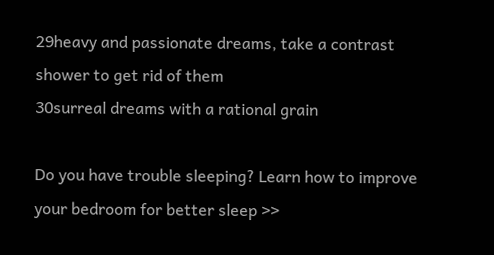29heavy and passionate dreams, take a contrast shower to get rid of them
30surreal dreams with a rational grain

Do you have trouble sleeping? Learn how to improve your bedroom for better sleep >>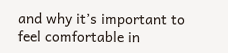and why it’s important to feel comfortable in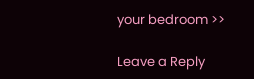your bedroom >>

Leave a Reply